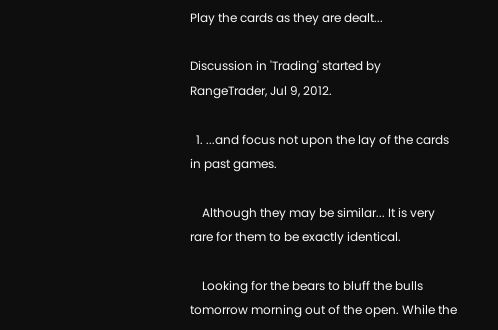Play the cards as they are dealt...

Discussion in 'Trading' started by RangeTrader, Jul 9, 2012.

  1. ...and focus not upon the lay of the cards in past games.

    Although they may be similar... It is very rare for them to be exactly identical.

    Looking for the bears to bluff the bulls tomorrow morning out of the open. While the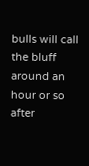bulls will call the bluff around an hour or so after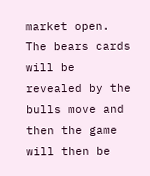market open. The bears cards will be revealed by the bulls move and then the game will then be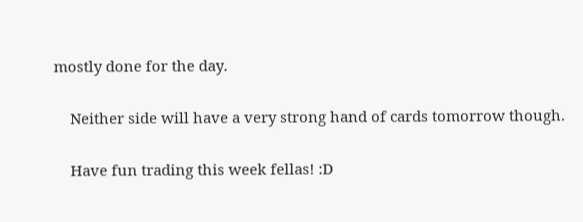mostly done for the day.

    Neither side will have a very strong hand of cards tomorrow though.

    Have fun trading this week fellas! :D